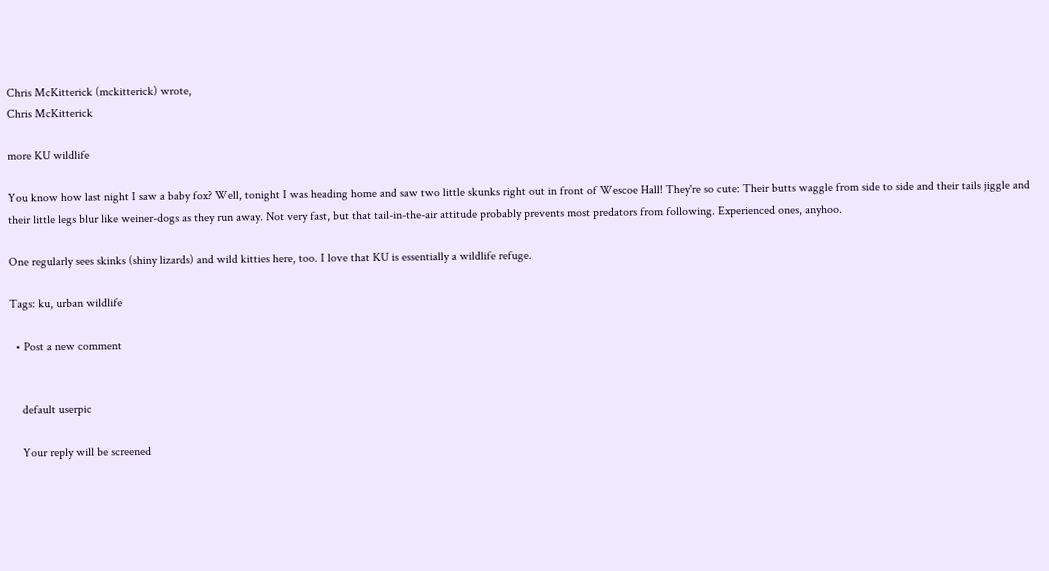Chris McKitterick (mckitterick) wrote,
Chris McKitterick

more KU wildlife

You know how last night I saw a baby fox? Well, tonight I was heading home and saw two little skunks right out in front of Wescoe Hall! They're so cute: Their butts waggle from side to side and their tails jiggle and their little legs blur like weiner-dogs as they run away. Not very fast, but that tail-in-the-air attitude probably prevents most predators from following. Experienced ones, anyhoo.

One regularly sees skinks (shiny lizards) and wild kitties here, too. I love that KU is essentially a wildlife refuge.

Tags: ku, urban wildlife

  • Post a new comment


    default userpic

    Your reply will be screened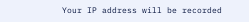Your IP address will be recorded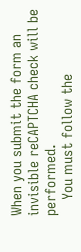When you submit the form an invisible reCAPTCHA check will be performed.
    You must follow the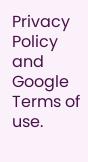Privacy Policy and Google Terms of use.